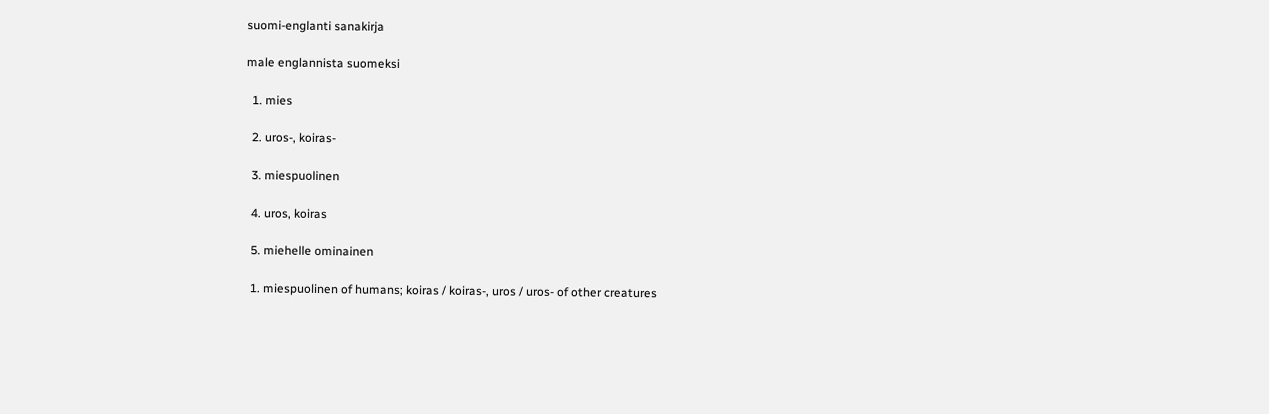suomi-englanti sanakirja

male englannista suomeksi

  1. mies

  2. uros-, koiras-

  3. miespuolinen

  4. uros, koiras

  5. miehelle ominainen

  1. miespuolinen of humans; koiras / koiras-, uros / uros- of other creatures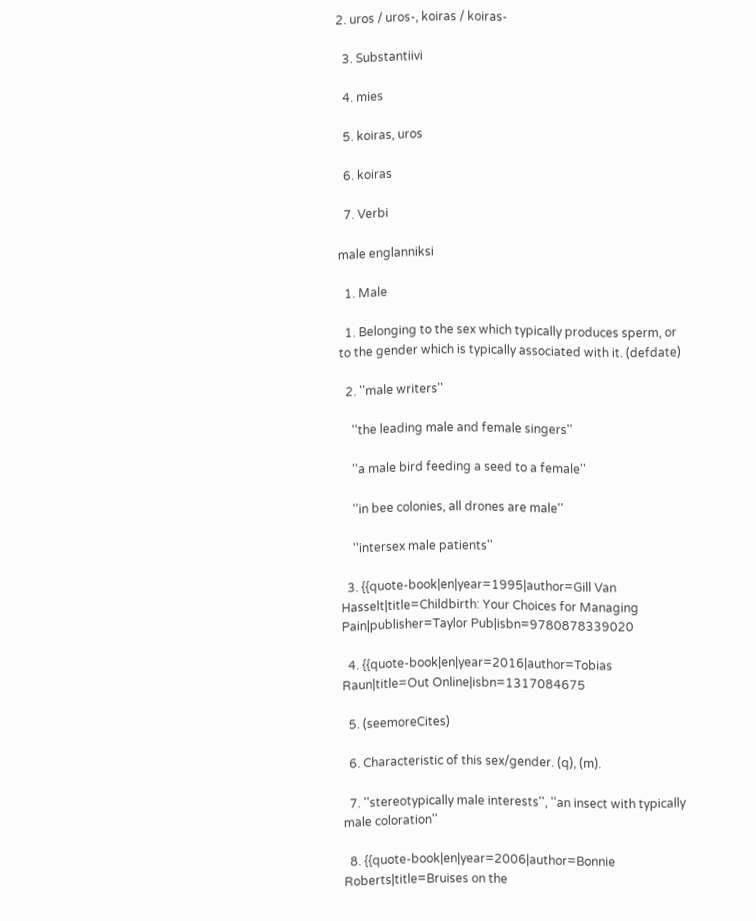2. uros / uros-, koiras / koiras-

  3. Substantiivi

  4. mies

  5. koiras, uros

  6. koiras

  7. Verbi

male englanniksi

  1. Male

  1. Belonging to the sex which typically produces sperm, or to the gender which is typically associated with it. (defdate)

  2. ''male writers''

    ''the leading male and female singers''

    ''a male bird feeding a seed to a female''

    ''in bee colonies, all drones are male''

    ''intersex male patients''

  3. {{quote-book|en|year=1995|author=Gill Van Hasselt|title=Childbirth: Your Choices for Managing Pain|publisher=Taylor Pub|isbn=9780878339020

  4. {{quote-book|en|year=2016|author=Tobias Raun|title=Out Online|isbn=1317084675

  5. (seemoreCites)

  6. Characteristic of this sex/gender. (q), (m).

  7. ''stereotypically male interests'', ''an insect with typically male coloration''

  8. {{quote-book|en|year=2006|author=Bonnie Roberts|title=Bruises on the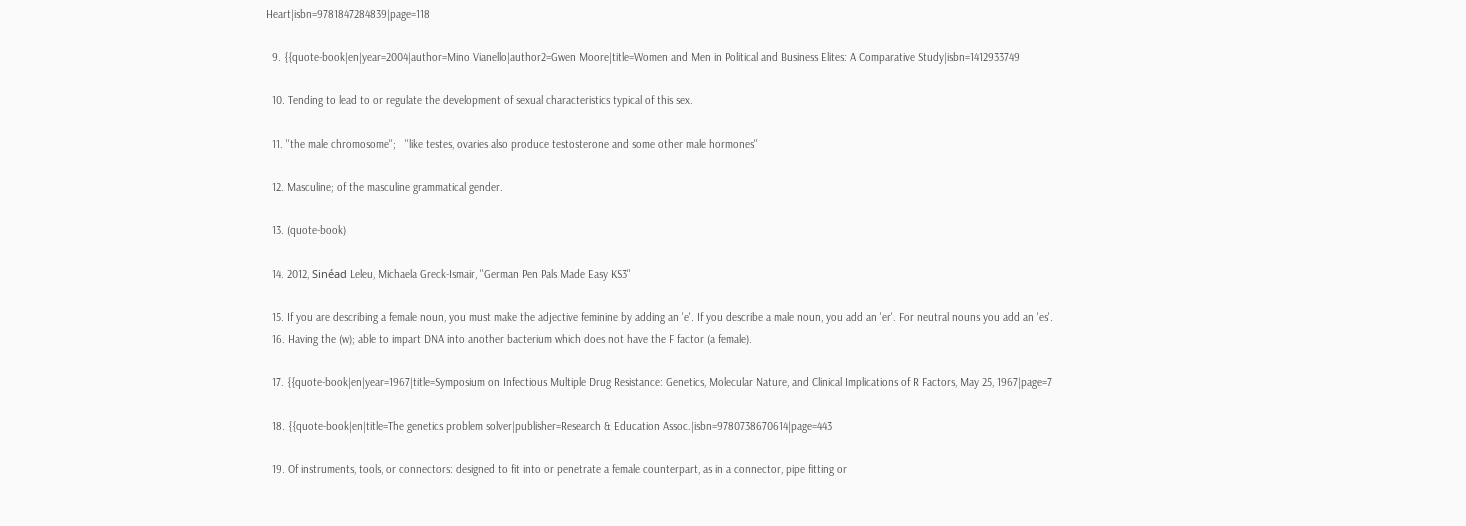Heart|isbn=9781847284839|page=118

  9. {{quote-book|en|year=2004|author=Mino Vianello|author2=Gwen Moore|title=Women and Men in Political and Business Elites: A Comparative Study|isbn=1412933749

  10. Tending to lead to or regulate the development of sexual characteristics typical of this sex.

  11. ''the male chromosome'';   ''like testes, ovaries also produce testosterone and some other male hormones''

  12. Masculine; of the masculine grammatical gender.

  13. (quote-book)

  14. 2012, Sinéad Leleu, Michaela Greck-Ismair, ''German Pen Pals Made Easy KS3''

  15. If you are describing a female noun, you must make the adjective feminine by adding an 'e'. If you describe a male noun, you add an 'er'. For neutral nouns you add an 'es'.
  16. Having the (w); able to impart DNA into another bacterium which does not have the F factor (a female).

  17. {{quote-book|en|year=1967|title=Symposium on Infectious Multiple Drug Resistance: Genetics, Molecular Nature, and Clinical Implications of R Factors, May 25, 1967|page=7

  18. {{quote-book|en|title=The genetics problem solver|publisher=Research & Education Assoc.|isbn=9780738670614|page=443

  19. Of instruments, tools, or connectors: designed to fit into or penetrate a female counterpart, as in a connector, pipe fitting or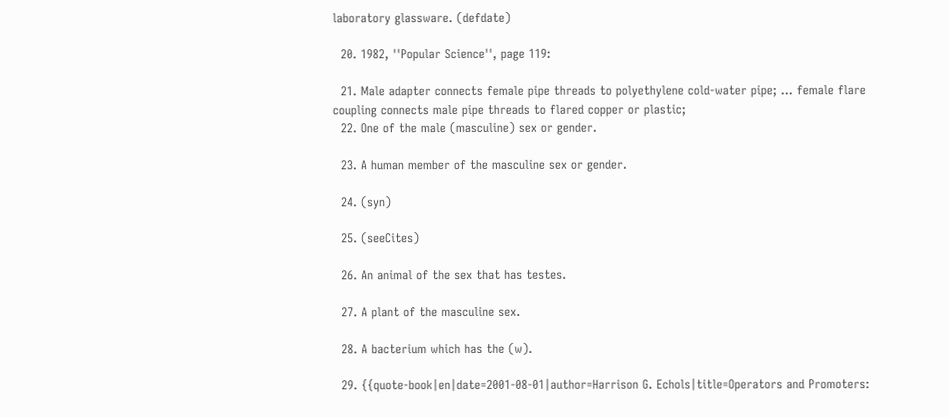laboratory glassware. (defdate)

  20. 1982, ''Popular Science'', page 119:

  21. Male adapter connects female pipe threads to polyethylene cold-water pipe; ... female flare coupling connects male pipe threads to flared copper or plastic;
  22. One of the male (masculine) sex or gender.

  23. A human member of the masculine sex or gender.

  24. (syn)

  25. (seeCites)

  26. An animal of the sex that has testes.

  27. A plant of the masculine sex.

  28. A bacterium which has the (w).

  29. {{quote-book|en|date=2001-08-01|author=Harrison G. Echols|title=Operators and Promoters: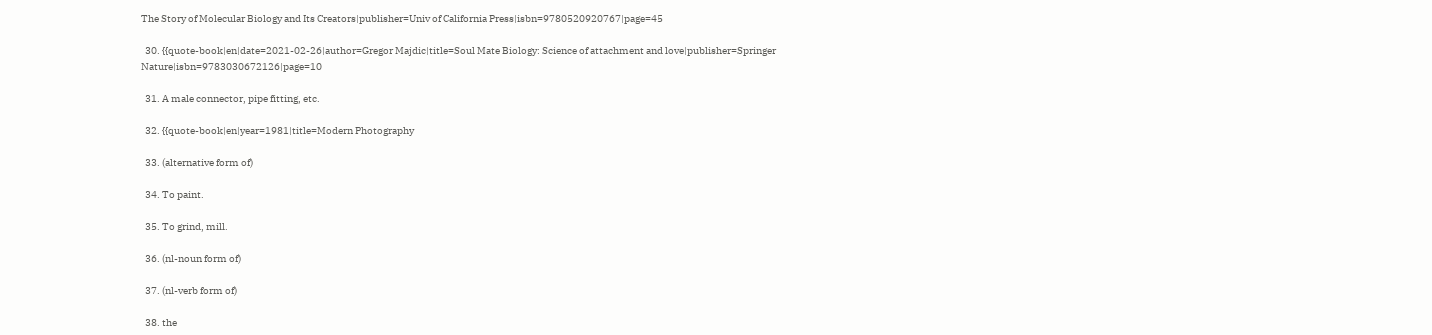The Story of Molecular Biology and Its Creators|publisher=Univ of California Press|isbn=9780520920767|page=45

  30. {{quote-book|en|date=2021-02-26|author=Gregor Majdic|title=Soul Mate Biology: Science of attachment and love|publisher=Springer Nature|isbn=9783030672126|page=10

  31. A male connector, pipe fitting, etc.

  32. {{quote-book|en|year=1981|title=Modern Photography

  33. (alternative form of)

  34. To paint.

  35. To grind, mill.

  36. (nl-noun form of)

  37. (nl-verb form of)

  38. the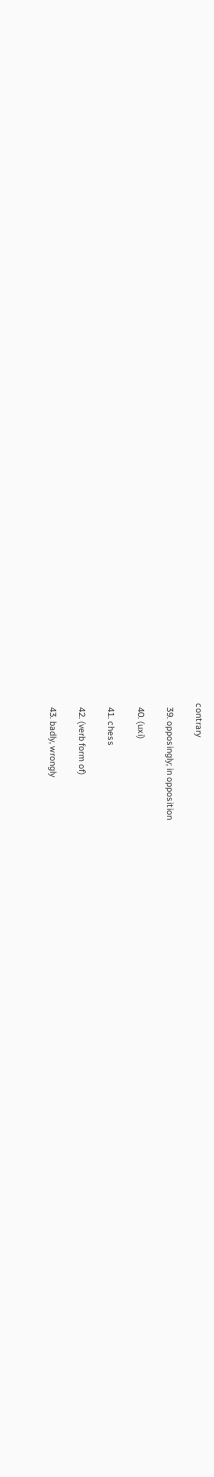contrary

  39. opposingly; in opposition

  40. (uxi)

  41. chess

  42. (verb form of)

  43. badly, wrongly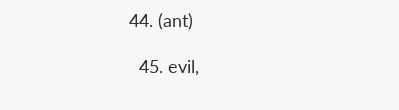44. (ant)

  45. evil,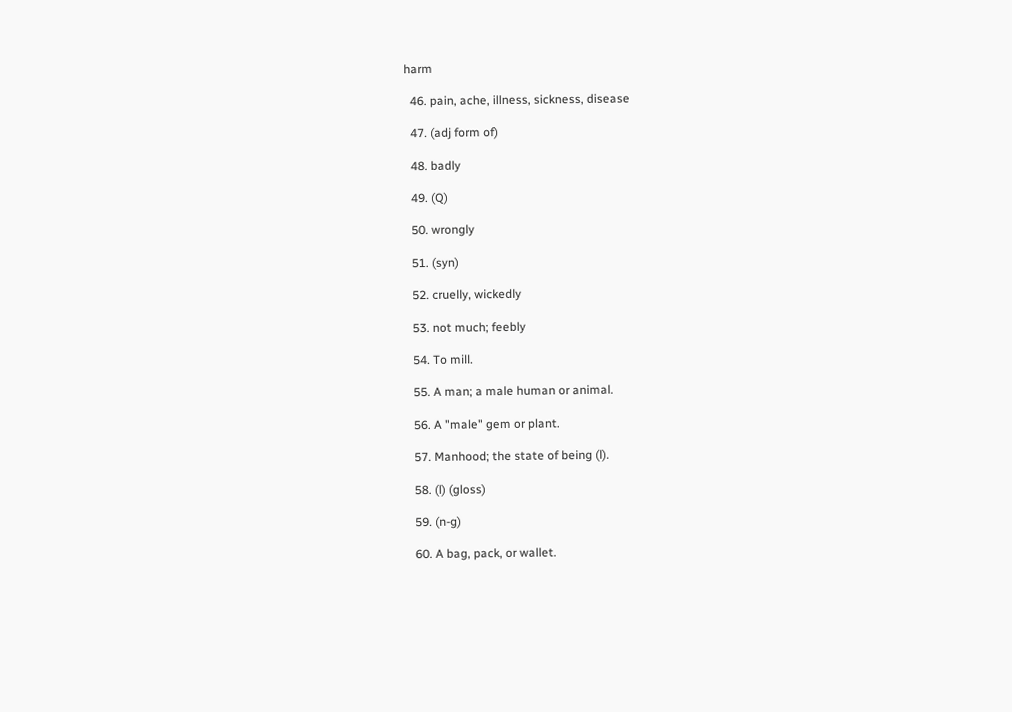harm

  46. pain, ache, illness, sickness, disease

  47. (adj form of)

  48. badly

  49. (Q)

  50. wrongly

  51. (syn)

  52. cruelly, wickedly

  53. not much; feebly

  54. To mill.

  55. A man; a male human or animal.

  56. A "male" gem or plant.

  57. Manhood; the state of being (l).

  58. (l) (gloss)

  59. (n-g)

  60. A bag, pack, or wallet.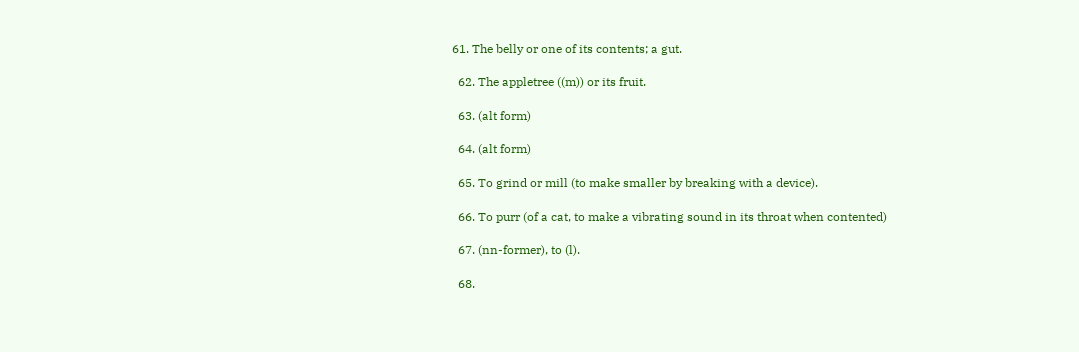61. The belly or one of its contents; a gut.

  62. The appletree ((m)) or its fruit.

  63. (alt form)

  64. (alt form)

  65. To grind or mill (to make smaller by breaking with a device).

  66. To purr (of a cat, to make a vibrating sound in its throat when contented)

  67. (nn-former), to (l).

  68.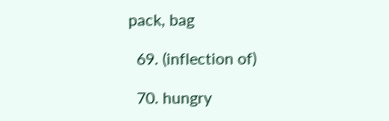pack, bag

  69. (inflection of)

  70. hungry